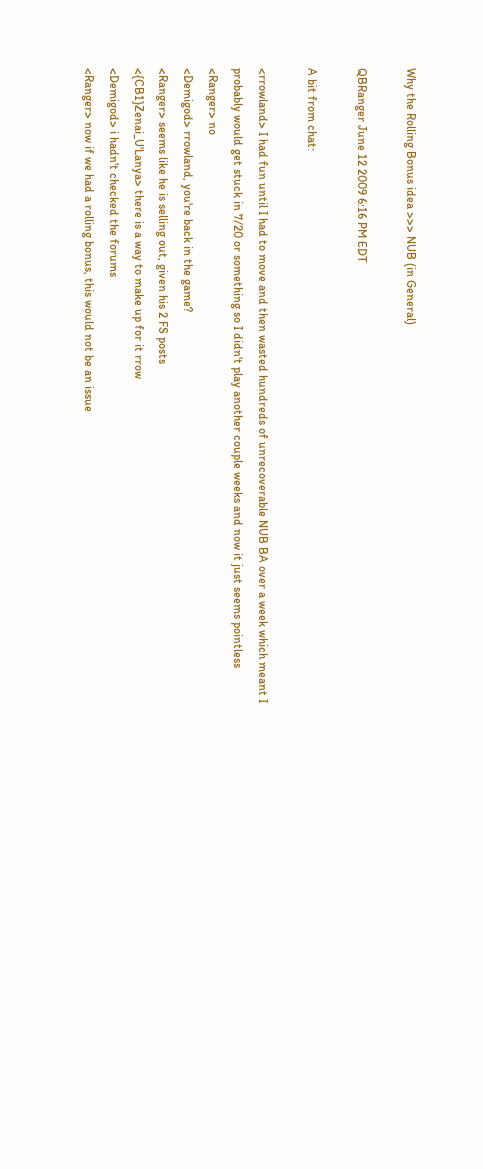Why the Rolling Bonus idea >>> NUB (in General)

QBRanger June 12 2009 6:16 PM EDT

A bit from chat:

<rrowland> I had fun until I had to move and then wasted hundreds of unrecoverable NUB BA over a week which meant I probably would get stuck in 7/20 or something so I didn't play another couple weeks and now it just seems pointless
<Ranger> no
<Demigod> rrowland, you're back in the game?
<Ranger> seems like he is selling out, given his 2 FS posts
<{CB1}Zenai_U'Lanya> there is a way to make up for it rrow
<Demigod> i hadn't checked the forums
<Ranger> now if we had a rolling bonus, this would not be an issue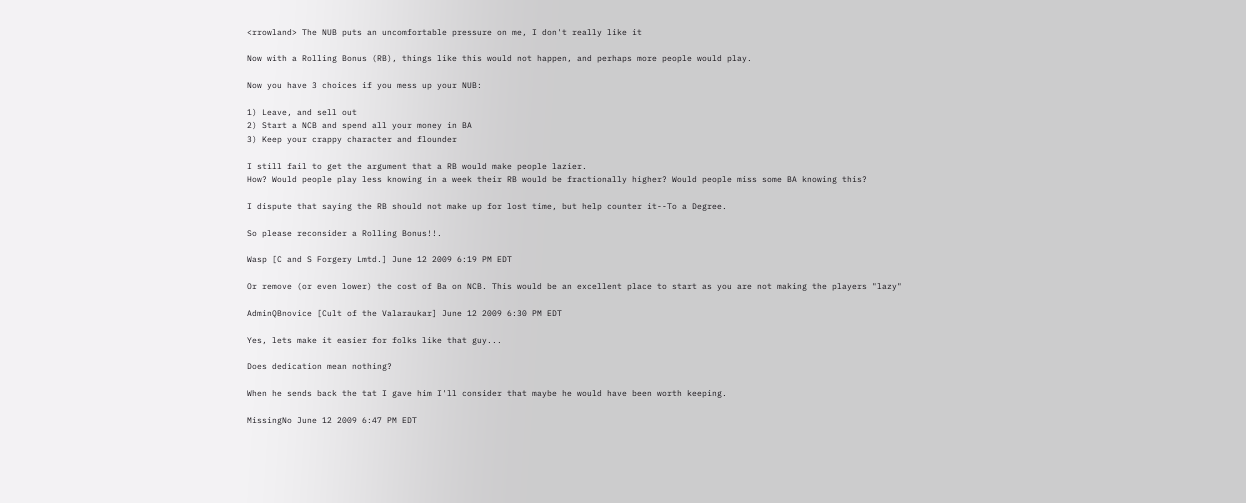<rrowland> The NUB puts an uncomfortable pressure on me, I don't really like it

Now with a Rolling Bonus (RB), things like this would not happen, and perhaps more people would play.

Now you have 3 choices if you mess up your NUB:

1) Leave, and sell out
2) Start a NCB and spend all your money in BA
3) Keep your crappy character and flounder

I still fail to get the argument that a RB would make people lazier.
How? Would people play less knowing in a week their RB would be fractionally higher? Would people miss some BA knowing this?

I dispute that saying the RB should not make up for lost time, but help counter it--To a Degree.

So please reconsider a Rolling Bonus!!.

Wasp [C and S Forgery Lmtd.] June 12 2009 6:19 PM EDT

Or remove (or even lower) the cost of Ba on NCB. This would be an excellent place to start as you are not making the players "lazy"

AdminQBnovice [Cult of the Valaraukar] June 12 2009 6:30 PM EDT

Yes, lets make it easier for folks like that guy...

Does dedication mean nothing?

When he sends back the tat I gave him I'll consider that maybe he would have been worth keeping.

MissingNo June 12 2009 6:47 PM EDT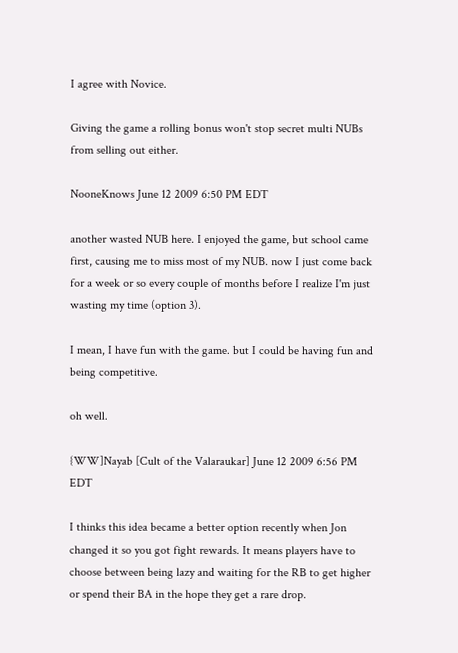I agree with Novice.

Giving the game a rolling bonus won't stop secret multi NUBs from selling out either.

NooneKnows June 12 2009 6:50 PM EDT

another wasted NUB here. I enjoyed the game, but school came first, causing me to miss most of my NUB. now I just come back for a week or so every couple of months before I realize I'm just wasting my time (option 3).

I mean, I have fun with the game. but I could be having fun and being competitive.

oh well.

{WW]Nayab [Cult of the Valaraukar] June 12 2009 6:56 PM EDT

I thinks this idea became a better option recently when Jon changed it so you got fight rewards. It means players have to choose between being lazy and waiting for the RB to get higher or spend their BA in the hope they get a rare drop.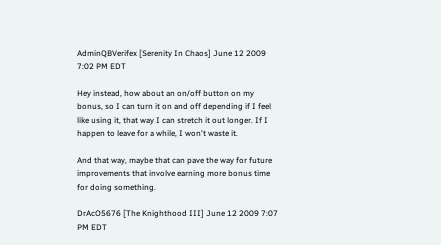AdminQBVerifex [Serenity In Chaos] June 12 2009 7:02 PM EDT

Hey instead, how about an on/off button on my bonus, so I can turn it on and off depending if I feel like using it, that way I can stretch it out longer. If I happen to leave for a while, I won't waste it.

And that way, maybe that can pave the way for future improvements that involve earning more bonus time for doing something.

DrAcO5676 [The Knighthood III] June 12 2009 7:07 PM EDT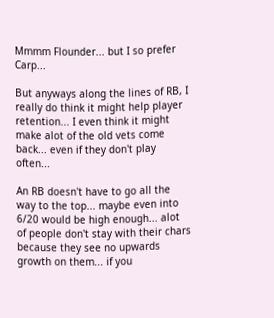Mmmm Flounder... but I so prefer Carp...

But anyways along the lines of RB, I really do think it might help player retention... I even think it might make alot of the old vets come back... even if they don't play often...

An RB doesn't have to go all the way to the top... maybe even into 6/20 would be high enough... alot of people don't stay with their chars because they see no upwards growth on them... if you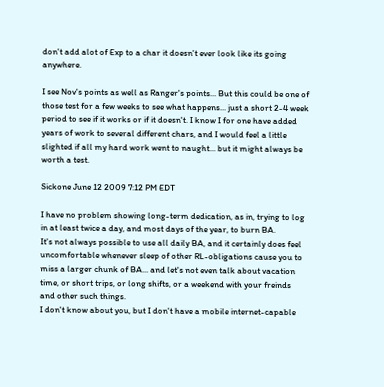don't add alot of Exp to a char it doesn't ever look like its going anywhere.

I see Nov's points as well as Ranger's points... But this could be one of those test for a few weeks to see what happens... just a short 2-4 week period to see if it works or if it doesn't. I know I for one have added years of work to several different chars, and I would feel a little slighted if all my hard work went to naught... but it might always be worth a test.

Sickone June 12 2009 7:12 PM EDT

I have no problem showing long-term dedication, as in, trying to log in at least twice a day, and most days of the year, to burn BA.
It's not always possible to use all daily BA, and it certainly does feel uncomfortable whenever sleep of other RL-obligations cause you to miss a larger chunk of BA... and let's not even talk about vacation time, or short trips, or long shifts, or a weekend with your freinds and other such things.
I don't know about you, but I don't have a mobile internet-capable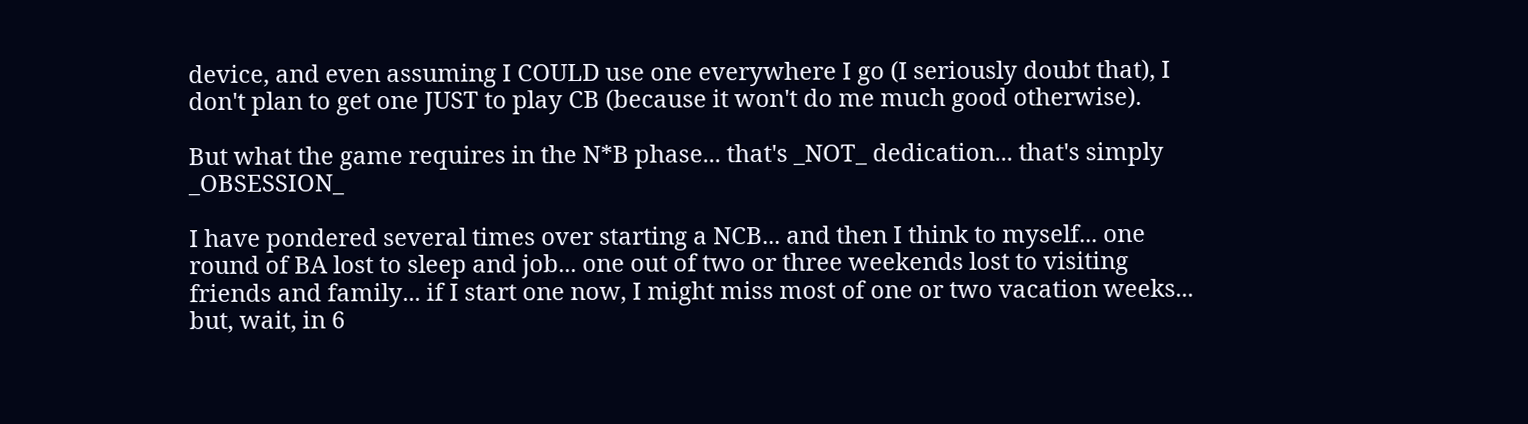device, and even assuming I COULD use one everywhere I go (I seriously doubt that), I don't plan to get one JUST to play CB (because it won't do me much good otherwise).

But what the game requires in the N*B phase... that's _NOT_ dedication... that's simply _OBSESSION_

I have pondered several times over starting a NCB... and then I think to myself... one round of BA lost to sleep and job... one out of two or three weekends lost to visiting friends and family... if I start one now, I might miss most of one or two vacation weeks... but, wait, in 6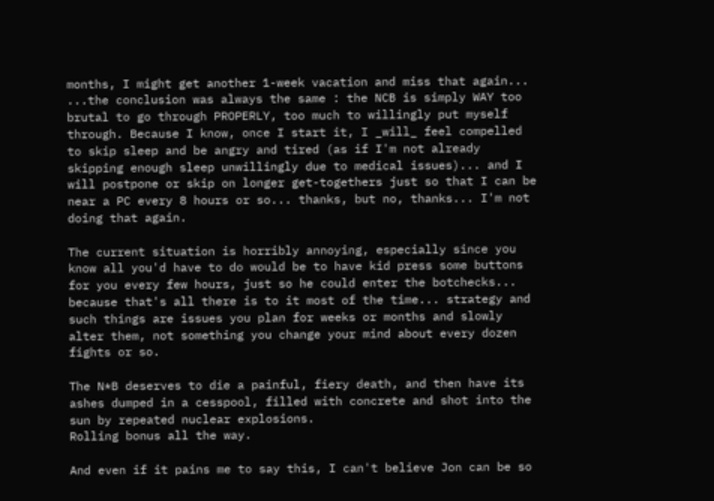months, I might get another 1-week vacation and miss that again...
...the conclusion was always the same : the NCB is simply WAY too brutal to go through PROPERLY, too much to willingly put myself through. Because I know, once I start it, I _will_ feel compelled to skip sleep and be angry and tired (as if I'm not already skipping enough sleep unwillingly due to medical issues)... and I will postpone or skip on longer get-togethers just so that I can be near a PC every 8 hours or so... thanks, but no, thanks... I'm not doing that again.

The current situation is horribly annoying, especially since you know all you'd have to do would be to have kid press some buttons for you every few hours, just so he could enter the botchecks... because that's all there is to it most of the time... strategy and such things are issues you plan for weeks or months and slowly alter them, not something you change your mind about every dozen fights or so.

The N*B deserves to die a painful, fiery death, and then have its ashes dumped in a cesspool, filled with concrete and shot into the sun by repeated nuclear explosions.
Rolling bonus all the way.

And even if it pains me to say this, I can't believe Jon can be so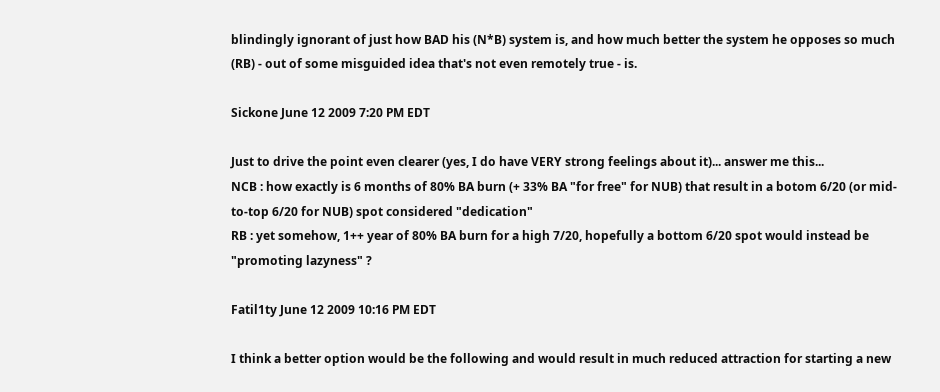blindingly ignorant of just how BAD his (N*B) system is, and how much better the system he opposes so much (RB) - out of some misguided idea that's not even remotely true - is.

Sickone June 12 2009 7:20 PM EDT

Just to drive the point even clearer (yes, I do have VERY strong feelings about it)... answer me this...
NCB : how exactly is 6 months of 80% BA burn (+ 33% BA "for free" for NUB) that result in a botom 6/20 (or mid-to-top 6/20 for NUB) spot considered "dedication"
RB : yet somehow, 1++ year of 80% BA burn for a high 7/20, hopefully a bottom 6/20 spot would instead be "promoting lazyness" ?

Fatil1ty June 12 2009 10:16 PM EDT

I think a better option would be the following and would result in much reduced attraction for starting a new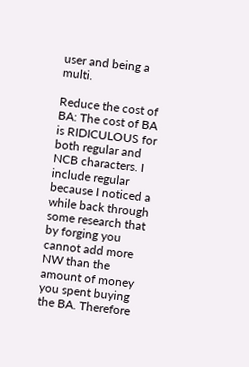user and being a multi.

Reduce the cost of BA: The cost of BA is RIDICULOUS for both regular and NCB characters. I include regular because I noticed a while back through some research that by forging you cannot add more NW than the amount of money you spent buying the BA. Therefore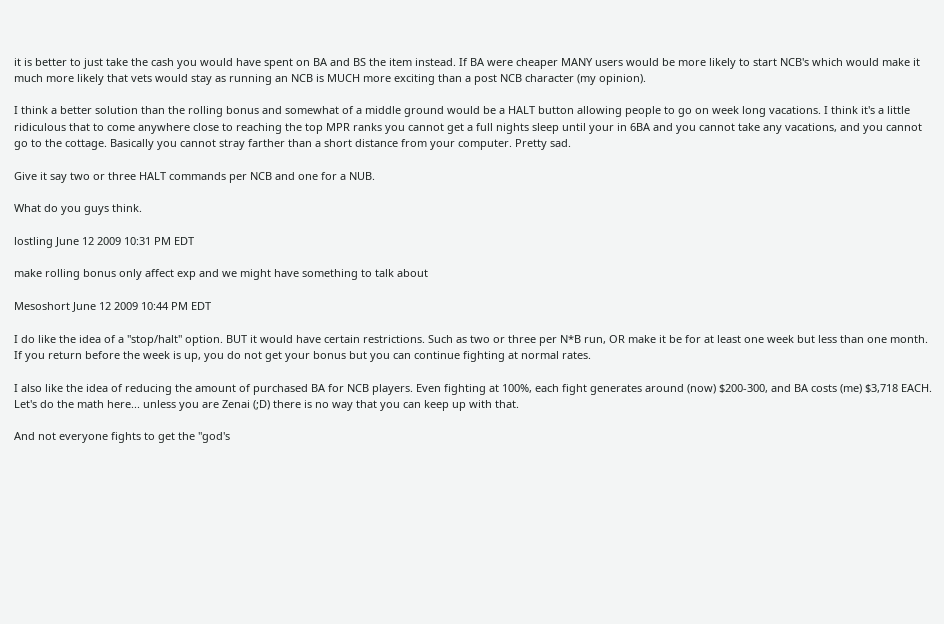it is better to just take the cash you would have spent on BA and BS the item instead. If BA were cheaper MANY users would be more likely to start NCB's which would make it much more likely that vets would stay as running an NCB is MUCH more exciting than a post NCB character (my opinion).

I think a better solution than the rolling bonus and somewhat of a middle ground would be a HALT button allowing people to go on week long vacations. I think it's a little ridiculous that to come anywhere close to reaching the top MPR ranks you cannot get a full nights sleep until your in 6BA and you cannot take any vacations, and you cannot go to the cottage. Basically you cannot stray farther than a short distance from your computer. Pretty sad.

Give it say two or three HALT commands per NCB and one for a NUB.

What do you guys think.

lostling June 12 2009 10:31 PM EDT

make rolling bonus only affect exp and we might have something to talk about

Mesoshort June 12 2009 10:44 PM EDT

I do like the idea of a "stop/halt" option. BUT it would have certain restrictions. Such as two or three per N*B run, OR make it be for at least one week but less than one month. If you return before the week is up, you do not get your bonus but you can continue fighting at normal rates.

I also like the idea of reducing the amount of purchased BA for NCB players. Even fighting at 100%, each fight generates around (now) $200-300, and BA costs (me) $3,718 EACH. Let's do the math here... unless you are Zenai (;D) there is no way that you can keep up with that.

And not everyone fights to get the "god's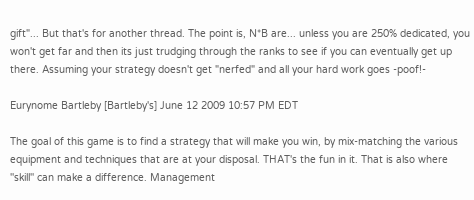gift"... But that's for another thread. The point is, N*B are... unless you are 250% dedicated, you won't get far and then its just trudging through the ranks to see if you can eventually get up there. Assuming your strategy doesn't get "nerfed" and all your hard work goes -poof!-

Eurynome Bartleby [Bartleby's] June 12 2009 10:57 PM EDT

The goal of this game is to find a strategy that will make you win, by mix-matching the various equipment and techniques that are at your disposal. THAT's the fun in it. That is also where ''skill'' can make a difference. Management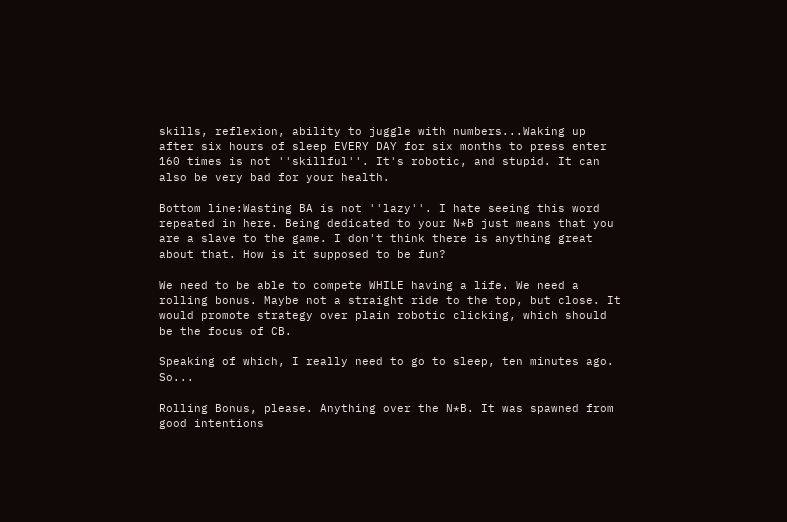skills, reflexion, ability to juggle with numbers...Waking up after six hours of sleep EVERY DAY for six months to press enter 160 times is not ''skillful''. It's robotic, and stupid. It can also be very bad for your health.

Bottom line:Wasting BA is not ''lazy''. I hate seeing this word repeated in here. Being dedicated to your N*B just means that you are a slave to the game. I don't think there is anything great about that. How is it supposed to be fun?

We need to be able to compete WHILE having a life. We need a rolling bonus. Maybe not a straight ride to the top, but close. It would promote strategy over plain robotic clicking, which should be the focus of CB.

Speaking of which, I really need to go to sleep, ten minutes ago. So...

Rolling Bonus, please. Anything over the N*B. It was spawned from good intentions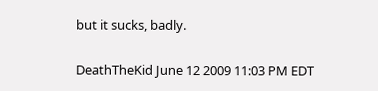but it sucks, badly.

DeathTheKid June 12 2009 11:03 PM EDT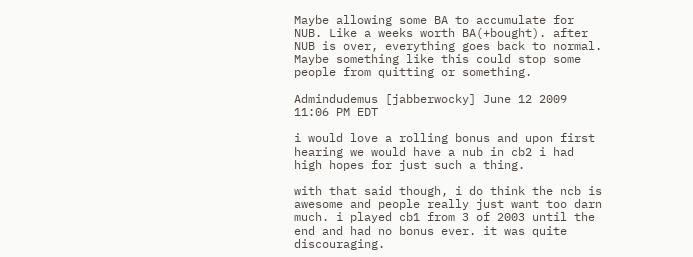Maybe allowing some BA to accumulate for NUB. Like a weeks worth BA(+bought). after NUB is over, everything goes back to normal. Maybe something like this could stop some people from quitting or something.

Admindudemus [jabberwocky] June 12 2009 11:06 PM EDT

i would love a rolling bonus and upon first hearing we would have a nub in cb2 i had high hopes for just such a thing.

with that said though, i do think the ncb is awesome and people really just want too darn much. i played cb1 from 3 of 2003 until the end and had no bonus ever. it was quite discouraging.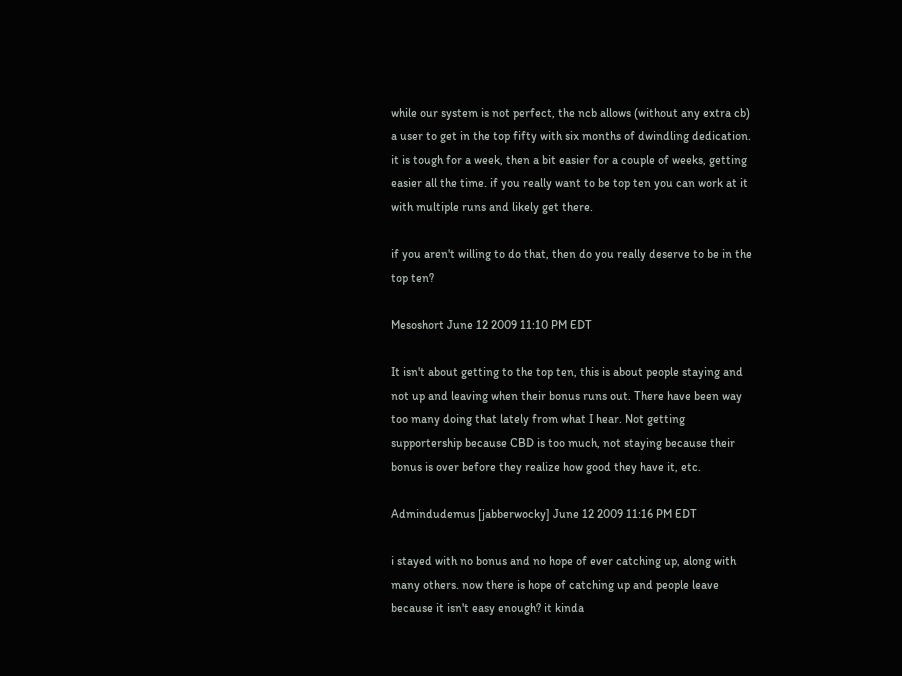while our system is not perfect, the ncb allows (without any extra cb) a user to get in the top fifty with six months of dwindling dedication. it is tough for a week, then a bit easier for a couple of weeks, getting easier all the time. if you really want to be top ten you can work at it with multiple runs and likely get there.

if you aren't willing to do that, then do you really deserve to be in the top ten?

Mesoshort June 12 2009 11:10 PM EDT

It isn't about getting to the top ten, this is about people staying and not up and leaving when their bonus runs out. There have been way too many doing that lately from what I hear. Not getting supportership because CBD is too much, not staying because their bonus is over before they realize how good they have it, etc.

Admindudemus [jabberwocky] June 12 2009 11:16 PM EDT

i stayed with no bonus and no hope of ever catching up, along with many others. now there is hope of catching up and people leave because it isn't easy enough? it kinda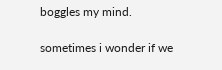boggles my mind.

sometimes i wonder if we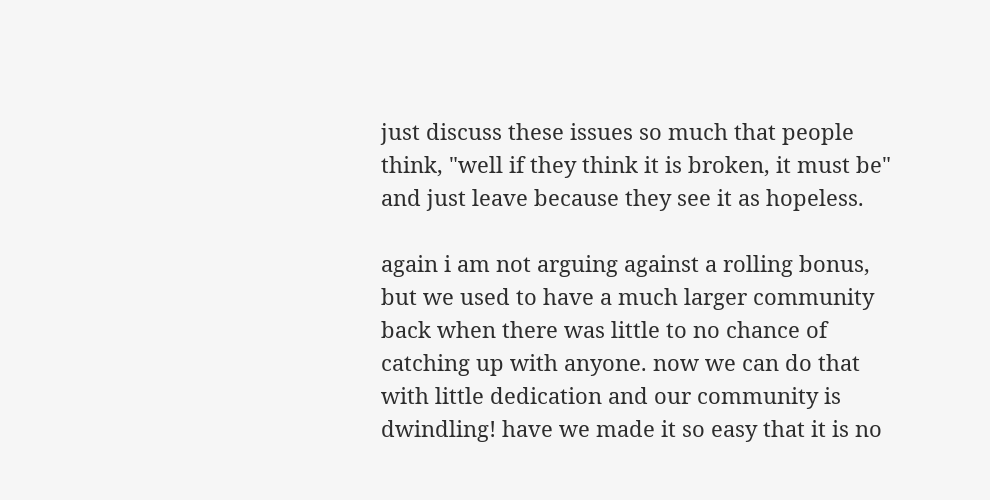just discuss these issues so much that people think, "well if they think it is broken, it must be" and just leave because they see it as hopeless.

again i am not arguing against a rolling bonus, but we used to have a much larger community back when there was little to no chance of catching up with anyone. now we can do that with little dedication and our community is dwindling! have we made it so easy that it is no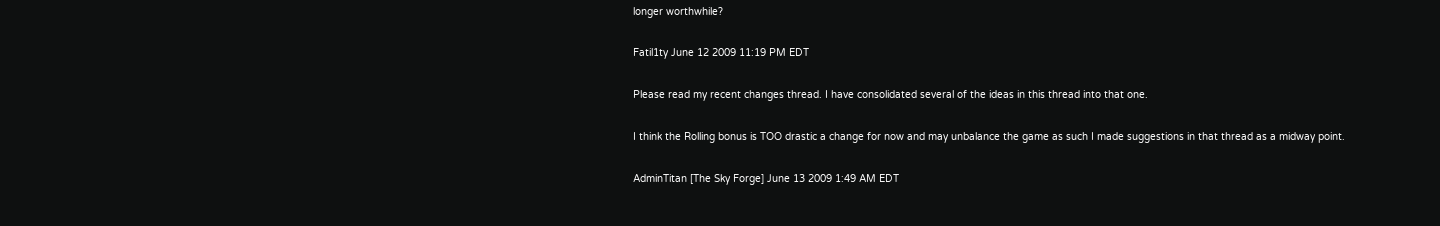longer worthwhile?

Fatil1ty June 12 2009 11:19 PM EDT

Please read my recent changes thread. I have consolidated several of the ideas in this thread into that one.

I think the Rolling bonus is TOO drastic a change for now and may unbalance the game as such I made suggestions in that thread as a midway point.

AdminTitan [The Sky Forge] June 13 2009 1:49 AM EDT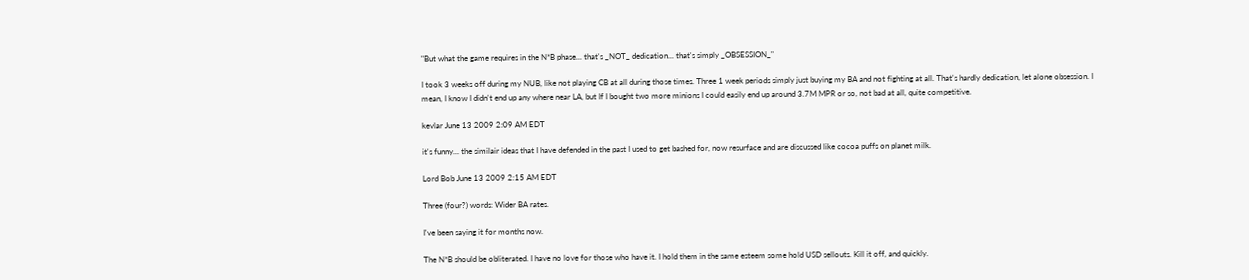"But what the game requires in the N*B phase... that's _NOT_ dedication... that's simply _OBSESSION_"

I took 3 weeks off during my NUB, like not playing CB at all during those times. Three 1 week periods simply just buying my BA and not fighting at all. That's hardly dedication, let alone obsession. I mean, I know I didn't end up any where near LA, but If I bought two more minions I could easily end up around 3.7M MPR or so, not bad at all, quite competitive.

kevlar June 13 2009 2:09 AM EDT

it's funny... the similair ideas that I have defended in the past I used to get bashed for, now resurface and are discussed like cocoa puffs on planet milk.

Lord Bob June 13 2009 2:15 AM EDT

Three (four?) words: Wider BA rates.

I've been saying it for months now.

The N*B should be obliterated. I have no love for those who have it. I hold them in the same esteem some hold USD sellouts. Kill it off, and quickly.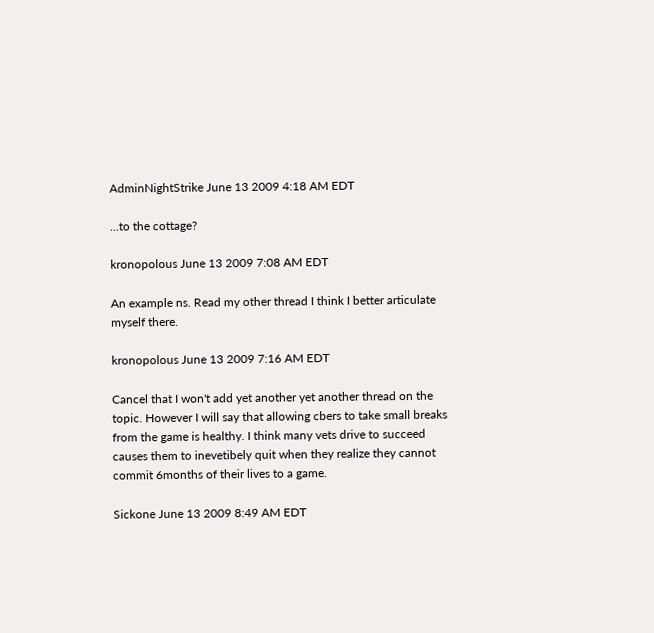AdminNightStrike June 13 2009 4:18 AM EDT

...to the cottage?

kronopolous June 13 2009 7:08 AM EDT

An example ns. Read my other thread I think I better articulate myself there.

kronopolous June 13 2009 7:16 AM EDT

Cancel that I won't add yet another yet another thread on the topic. However I will say that allowing cbers to take small breaks from the game is healthy. I think many vets drive to succeed causes them to inevetibely quit when they realize they cannot commit 6months of their lives to a game.

Sickone June 13 2009 8:49 AM EDT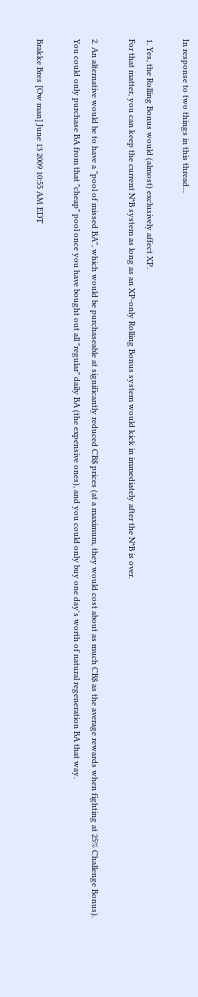In response to two things in this thread...

1. Yes, the Rolling Bonus would (almost) exclusively affect XP.
For that matter, you can keep the current N*B system as long as an XP-only Rolling Bonus system would kick in immediately after the N*B is over.

2. An alternative would be to have a "pool of missed BA", which would be purchaseable at significantly reduced CB$ prices (at a maximum, they would cost about as much CB$ as the average rewards when fighting at 25% Challenge Bonus).
You could only purchase BA from that "cheap" pool once you have bought out all "regular" daily BA (the expensive ones), and you could only buy one day's worth of natural regeneration BA that way.

Brakke Bres [Ow man] June 13 2009 10:55 AM EDT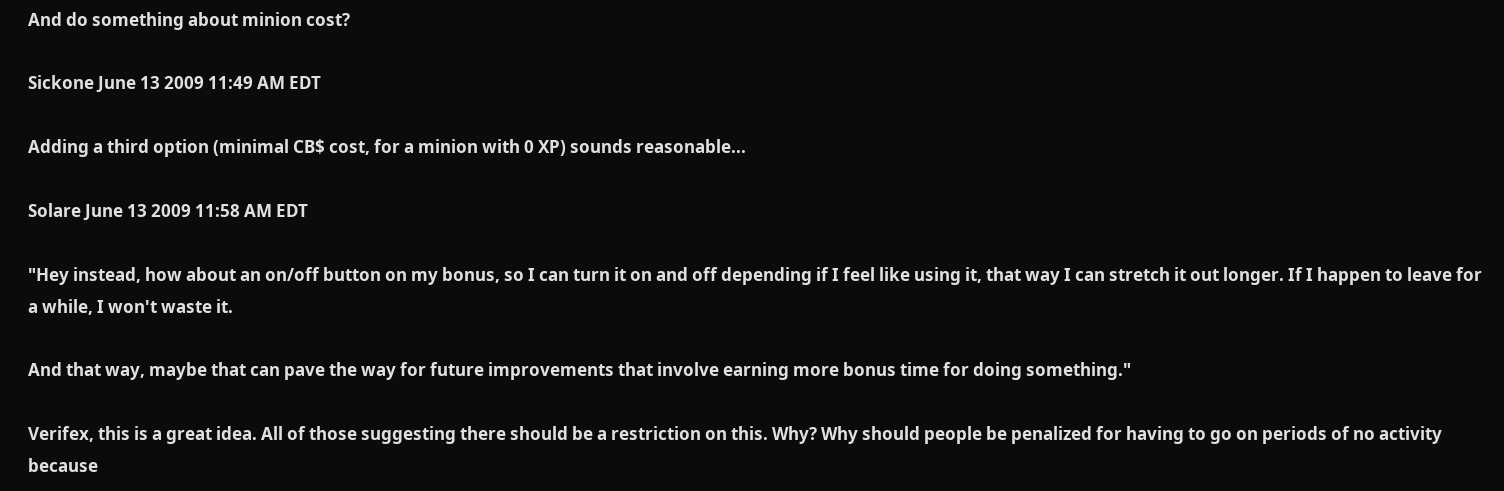And do something about minion cost?

Sickone June 13 2009 11:49 AM EDT

Adding a third option (minimal CB$ cost, for a minion with 0 XP) sounds reasonable...

Solare June 13 2009 11:58 AM EDT

"Hey instead, how about an on/off button on my bonus, so I can turn it on and off depending if I feel like using it, that way I can stretch it out longer. If I happen to leave for a while, I won't waste it.

And that way, maybe that can pave the way for future improvements that involve earning more bonus time for doing something."

Verifex, this is a great idea. All of those suggesting there should be a restriction on this. Why? Why should people be penalized for having to go on periods of no activity because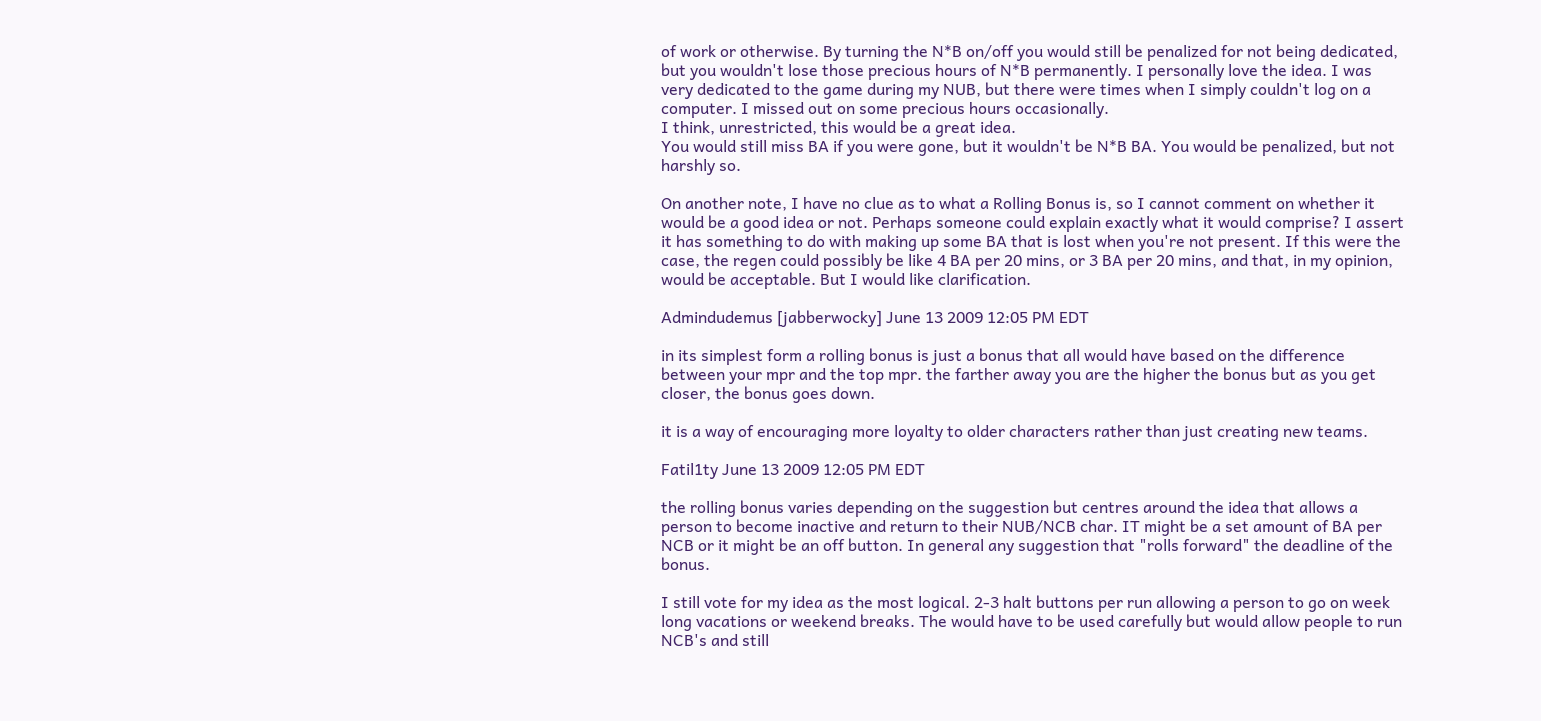of work or otherwise. By turning the N*B on/off you would still be penalized for not being dedicated, but you wouldn't lose those precious hours of N*B permanently. I personally love the idea. I was very dedicated to the game during my NUB, but there were times when I simply couldn't log on a computer. I missed out on some precious hours occasionally.
I think, unrestricted, this would be a great idea.
You would still miss BA if you were gone, but it wouldn't be N*B BA. You would be penalized, but not harshly so.

On another note, I have no clue as to what a Rolling Bonus is, so I cannot comment on whether it would be a good idea or not. Perhaps someone could explain exactly what it would comprise? I assert it has something to do with making up some BA that is lost when you're not present. If this were the case, the regen could possibly be like 4 BA per 20 mins, or 3 BA per 20 mins, and that, in my opinion, would be acceptable. But I would like clarification.

Admindudemus [jabberwocky] June 13 2009 12:05 PM EDT

in its simplest form a rolling bonus is just a bonus that all would have based on the difference between your mpr and the top mpr. the farther away you are the higher the bonus but as you get closer, the bonus goes down.

it is a way of encouraging more loyalty to older characters rather than just creating new teams.

Fatil1ty June 13 2009 12:05 PM EDT

the rolling bonus varies depending on the suggestion but centres around the idea that allows a person to become inactive and return to their NUB/NCB char. IT might be a set amount of BA per NCB or it might be an off button. In general any suggestion that "rolls forward" the deadline of the bonus.

I still vote for my idea as the most logical. 2-3 halt buttons per run allowing a person to go on week long vacations or weekend breaks. The would have to be used carefully but would allow people to run NCB's and still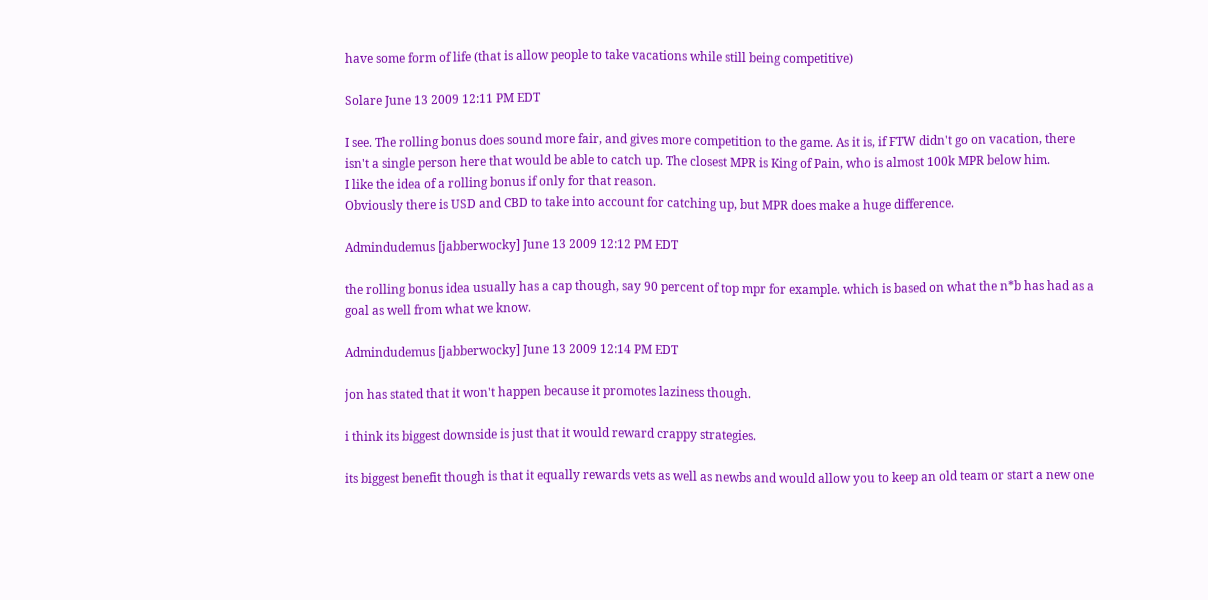have some form of life (that is allow people to take vacations while still being competitive)

Solare June 13 2009 12:11 PM EDT

I see. The rolling bonus does sound more fair, and gives more competition to the game. As it is, if FTW didn't go on vacation, there isn't a single person here that would be able to catch up. The closest MPR is King of Pain, who is almost 100k MPR below him.
I like the idea of a rolling bonus if only for that reason.
Obviously there is USD and CBD to take into account for catching up, but MPR does make a huge difference.

Admindudemus [jabberwocky] June 13 2009 12:12 PM EDT

the rolling bonus idea usually has a cap though, say 90 percent of top mpr for example. which is based on what the n*b has had as a goal as well from what we know.

Admindudemus [jabberwocky] June 13 2009 12:14 PM EDT

jon has stated that it won't happen because it promotes laziness though.

i think its biggest downside is just that it would reward crappy strategies.

its biggest benefit though is that it equally rewards vets as well as newbs and would allow you to keep an old team or start a new one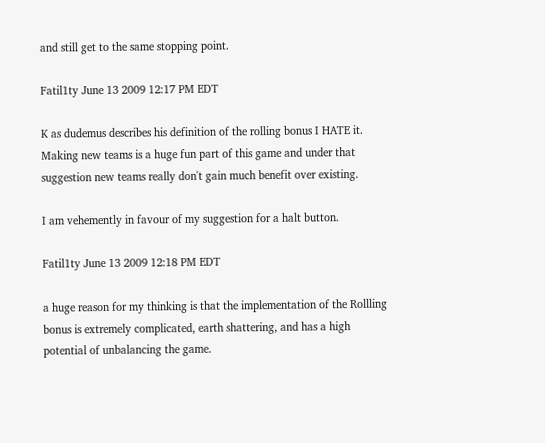and still get to the same stopping point.

Fatil1ty June 13 2009 12:17 PM EDT

K as dudemus describes his definition of the rolling bonus I HATE it. Making new teams is a huge fun part of this game and under that suggestion new teams really don't gain much benefit over existing.

I am vehemently in favour of my suggestion for a halt button.

Fatil1ty June 13 2009 12:18 PM EDT

a huge reason for my thinking is that the implementation of the Rollling bonus is extremely complicated, earth shattering, and has a high potential of unbalancing the game.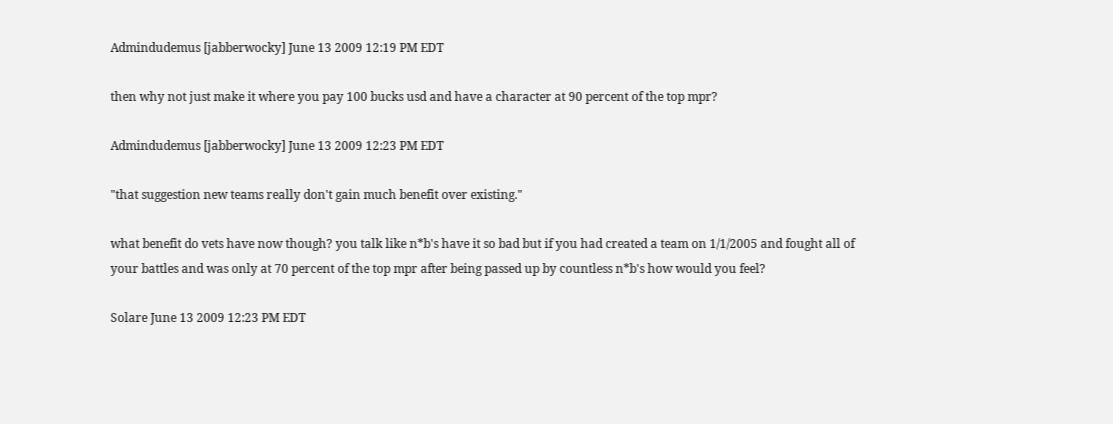Admindudemus [jabberwocky] June 13 2009 12:19 PM EDT

then why not just make it where you pay 100 bucks usd and have a character at 90 percent of the top mpr?

Admindudemus [jabberwocky] June 13 2009 12:23 PM EDT

"that suggestion new teams really don't gain much benefit over existing."

what benefit do vets have now though? you talk like n*b's have it so bad but if you had created a team on 1/1/2005 and fought all of your battles and was only at 70 percent of the top mpr after being passed up by countless n*b's how would you feel?

Solare June 13 2009 12:23 PM EDT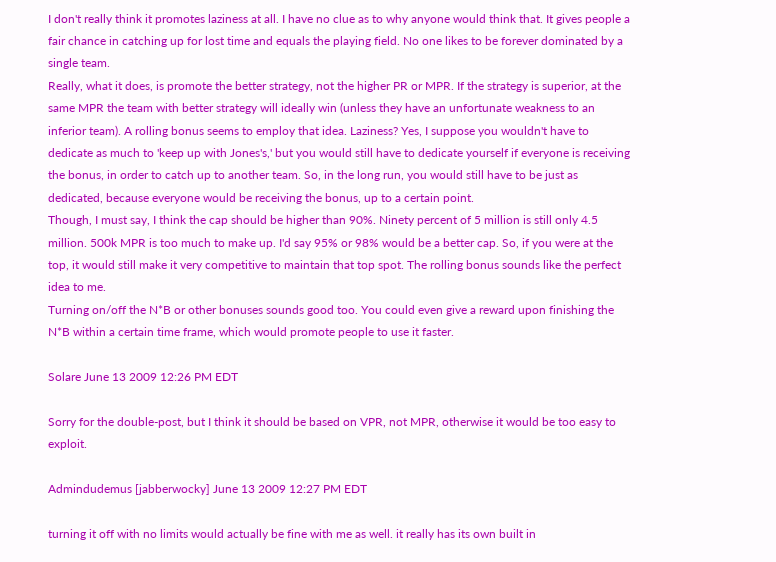I don't really think it promotes laziness at all. I have no clue as to why anyone would think that. It gives people a fair chance in catching up for lost time and equals the playing field. No one likes to be forever dominated by a single team.
Really, what it does, is promote the better strategy, not the higher PR or MPR. If the strategy is superior, at the same MPR the team with better strategy will ideally win (unless they have an unfortunate weakness to an inferior team). A rolling bonus seems to employ that idea. Laziness? Yes, I suppose you wouldn't have to dedicate as much to 'keep up with Jones's,' but you would still have to dedicate yourself if everyone is receiving the bonus, in order to catch up to another team. So, in the long run, you would still have to be just as dedicated, because everyone would be receiving the bonus, up to a certain point.
Though, I must say, I think the cap should be higher than 90%. Ninety percent of 5 million is still only 4.5 million. 500k MPR is too much to make up. I'd say 95% or 98% would be a better cap. So, if you were at the top, it would still make it very competitive to maintain that top spot. The rolling bonus sounds like the perfect idea to me.
Turning on/off the N*B or other bonuses sounds good too. You could even give a reward upon finishing the N*B within a certain time frame, which would promote people to use it faster.

Solare June 13 2009 12:26 PM EDT

Sorry for the double-post, but I think it should be based on VPR, not MPR, otherwise it would be too easy to exploit.

Admindudemus [jabberwocky] June 13 2009 12:27 PM EDT

turning it off with no limits would actually be fine with me as well. it really has its own built in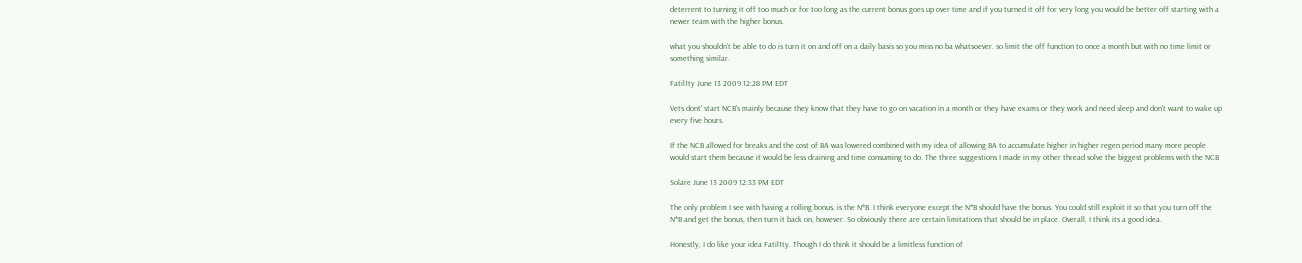deterrent to turning it off too much or for too long as the current bonus goes up over time and if you turned it off for very long you would be better off starting with a newer team with the higher bonus.

what you shouldn't be able to do is turn it on and off on a daily basis so you miss no ba whatsoever. so limit the off function to once a month but with no time limit or something similar.

Fatil1ty June 13 2009 12:28 PM EDT

Vets dont' start NCB's mainly because they know that they have to go on vacation in a month or they have exams or they work and need sleep and don't want to wake up every five hours.

If the NCB allowed for breaks and the cost of BA was lowered combined with my idea of allowing BA to accumulate higher in higher regen period many more people would start them because it would be less draining and time consuming to do. The three suggestions I made in my other thread solve the biggest problems with the NCB

Solare June 13 2009 12:33 PM EDT

The only problem I see with having a rolling bonus, is the N*B. I think everyone except the N*B should have the bonus. You could still exploit it so that you turn off the N*B and get the bonus, then turn it back on, however. So obviously there are certain limitations that should be in place. Overall, I think its a good idea.

Honestly, I do like your idea Fatil1ty. Though I do think it should be a limitless function of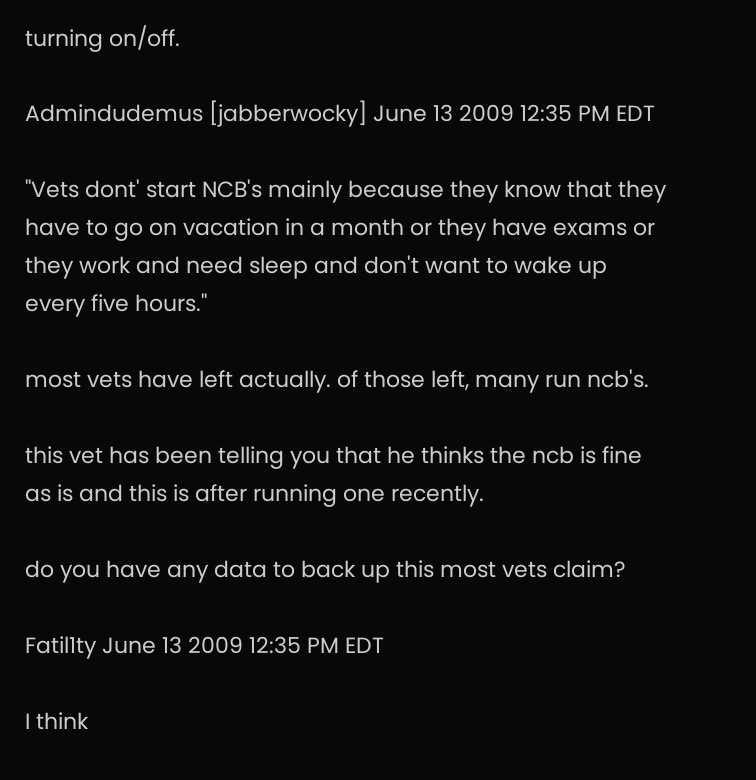turning on/off.

Admindudemus [jabberwocky] June 13 2009 12:35 PM EDT

"Vets dont' start NCB's mainly because they know that they have to go on vacation in a month or they have exams or they work and need sleep and don't want to wake up every five hours."

most vets have left actually. of those left, many run ncb's.

this vet has been telling you that he thinks the ncb is fine as is and this is after running one recently.

do you have any data to back up this most vets claim?

Fatil1ty June 13 2009 12:35 PM EDT

I think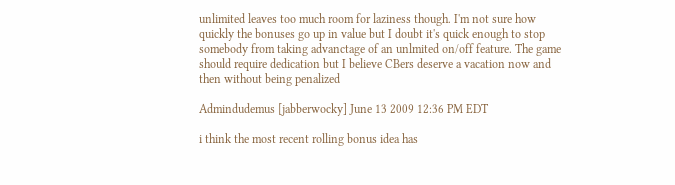unlimited leaves too much room for laziness though. I'm not sure how quickly the bonuses go up in value but I doubt it's quick enough to stop somebody from taking advanctage of an unlmited on/off feature. The game should require dedication but I believe CBers deserve a vacation now and then without being penalized

Admindudemus [jabberwocky] June 13 2009 12:36 PM EDT

i think the most recent rolling bonus idea has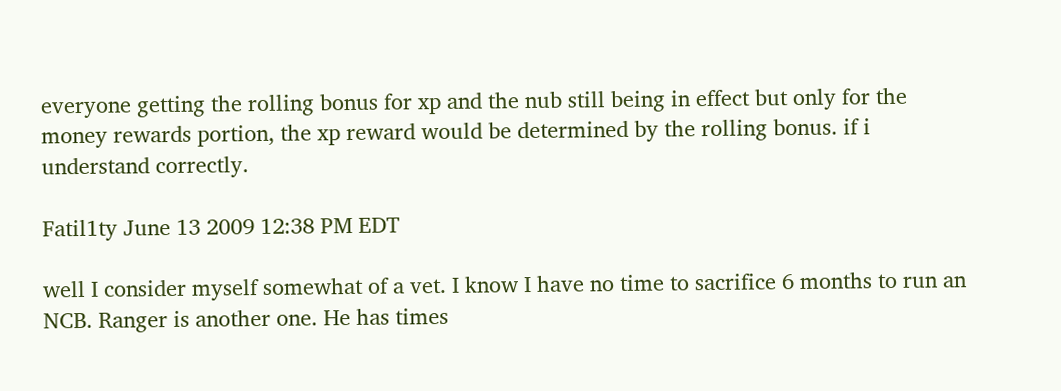everyone getting the rolling bonus for xp and the nub still being in effect but only for the money rewards portion, the xp reward would be determined by the rolling bonus. if i understand correctly.

Fatil1ty June 13 2009 12:38 PM EDT

well I consider myself somewhat of a vet. I know I have no time to sacrifice 6 months to run an NCB. Ranger is another one. He has times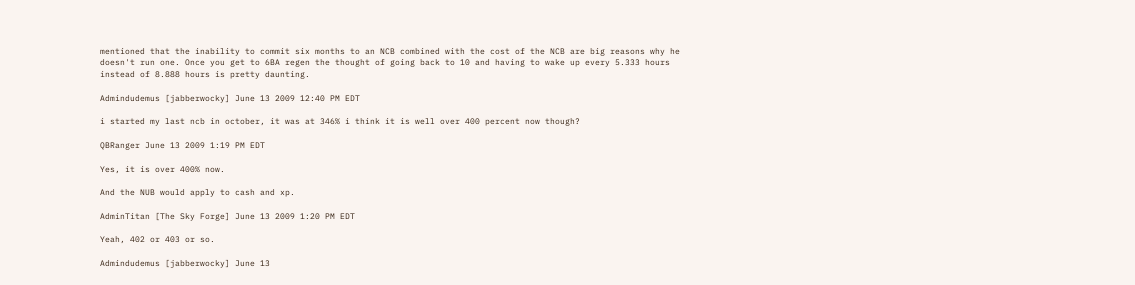mentioned that the inability to commit six months to an NCB combined with the cost of the NCB are big reasons why he doesn't run one. Once you get to 6BA regen the thought of going back to 10 and having to wake up every 5.333 hours instead of 8.888 hours is pretty daunting.

Admindudemus [jabberwocky] June 13 2009 12:40 PM EDT

i started my last ncb in october, it was at 346% i think it is well over 400 percent now though?

QBRanger June 13 2009 1:19 PM EDT

Yes, it is over 400% now.

And the NUB would apply to cash and xp.

AdminTitan [The Sky Forge] June 13 2009 1:20 PM EDT

Yeah, 402 or 403 or so.

Admindudemus [jabberwocky] June 13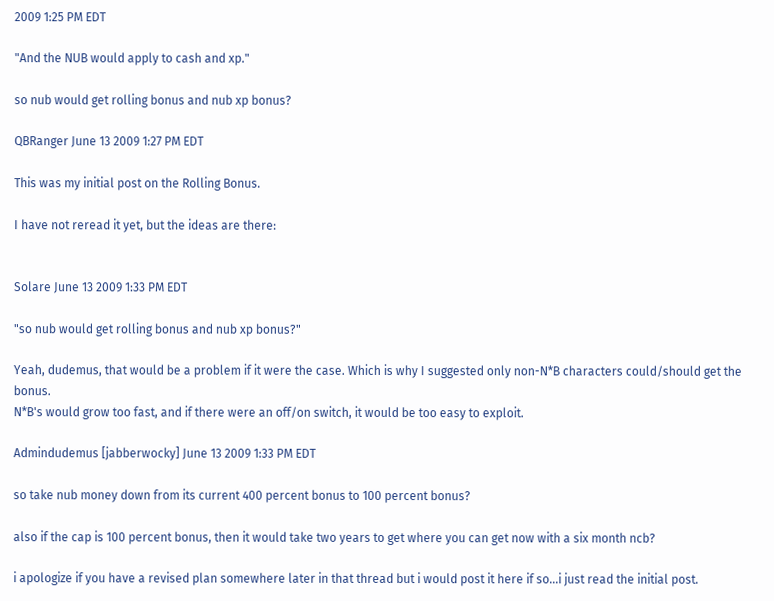2009 1:25 PM EDT

"And the NUB would apply to cash and xp."

so nub would get rolling bonus and nub xp bonus?

QBRanger June 13 2009 1:27 PM EDT

This was my initial post on the Rolling Bonus.

I have not reread it yet, but the ideas are there:


Solare June 13 2009 1:33 PM EDT

"so nub would get rolling bonus and nub xp bonus?"

Yeah, dudemus, that would be a problem if it were the case. Which is why I suggested only non-N*B characters could/should get the bonus.
N*B's would grow too fast, and if there were an off/on switch, it would be too easy to exploit.

Admindudemus [jabberwocky] June 13 2009 1:33 PM EDT

so take nub money down from its current 400 percent bonus to 100 percent bonus?

also if the cap is 100 percent bonus, then it would take two years to get where you can get now with a six month ncb?

i apologize if you have a revised plan somewhere later in that thread but i would post it here if so...i just read the initial post.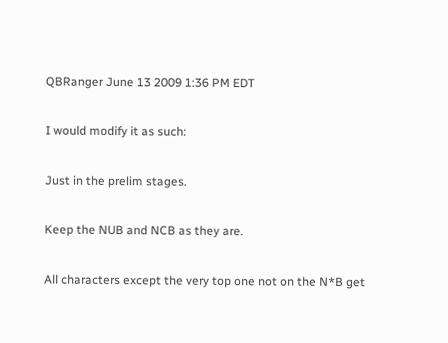QBRanger June 13 2009 1:36 PM EDT

I would modify it as such:

Just in the prelim stages.

Keep the NUB and NCB as they are.

All characters except the very top one not on the N*B get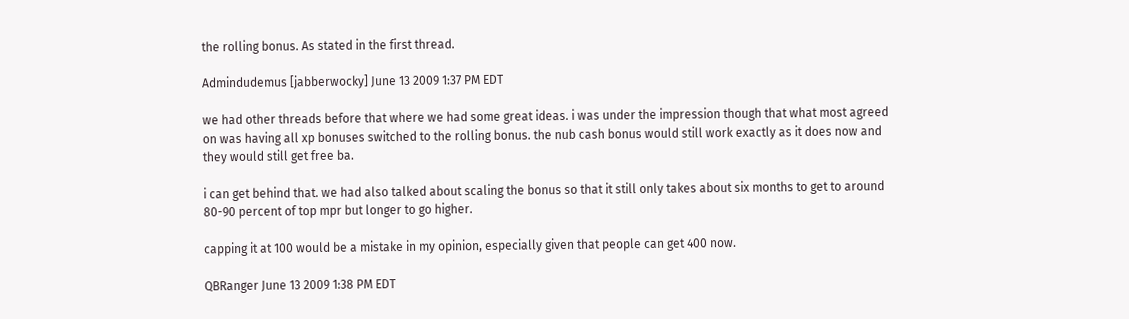the rolling bonus. As stated in the first thread.

Admindudemus [jabberwocky] June 13 2009 1:37 PM EDT

we had other threads before that where we had some great ideas. i was under the impression though that what most agreed on was having all xp bonuses switched to the rolling bonus. the nub cash bonus would still work exactly as it does now and they would still get free ba.

i can get behind that. we had also talked about scaling the bonus so that it still only takes about six months to get to around 80-90 percent of top mpr but longer to go higher.

capping it at 100 would be a mistake in my opinion, especially given that people can get 400 now.

QBRanger June 13 2009 1:38 PM EDT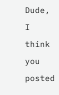Dude, I think you posted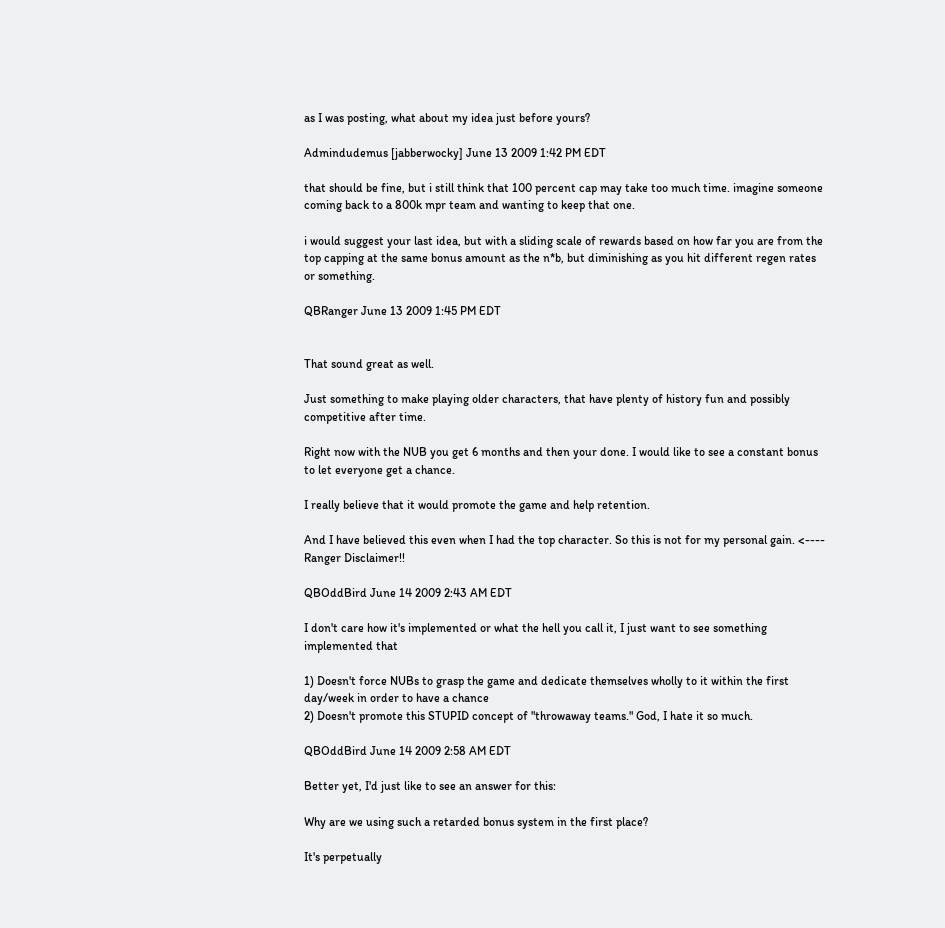as I was posting, what about my idea just before yours?

Admindudemus [jabberwocky] June 13 2009 1:42 PM EDT

that should be fine, but i still think that 100 percent cap may take too much time. imagine someone coming back to a 800k mpr team and wanting to keep that one.

i would suggest your last idea, but with a sliding scale of rewards based on how far you are from the top capping at the same bonus amount as the n*b, but diminishing as you hit different regen rates or something.

QBRanger June 13 2009 1:45 PM EDT


That sound great as well.

Just something to make playing older characters, that have plenty of history fun and possibly competitive after time.

Right now with the NUB you get 6 months and then your done. I would like to see a constant bonus to let everyone get a chance.

I really believe that it would promote the game and help retention.

And I have believed this even when I had the top character. So this is not for my personal gain. <---- Ranger Disclaimer!!

QBOddBird June 14 2009 2:43 AM EDT

I don't care how it's implemented or what the hell you call it, I just want to see something implemented that

1) Doesn't force NUBs to grasp the game and dedicate themselves wholly to it within the first day/week in order to have a chance
2) Doesn't promote this STUPID concept of "throwaway teams." God, I hate it so much.

QBOddBird June 14 2009 2:58 AM EDT

Better yet, I'd just like to see an answer for this:

Why are we using such a retarded bonus system in the first place?

It's perpetually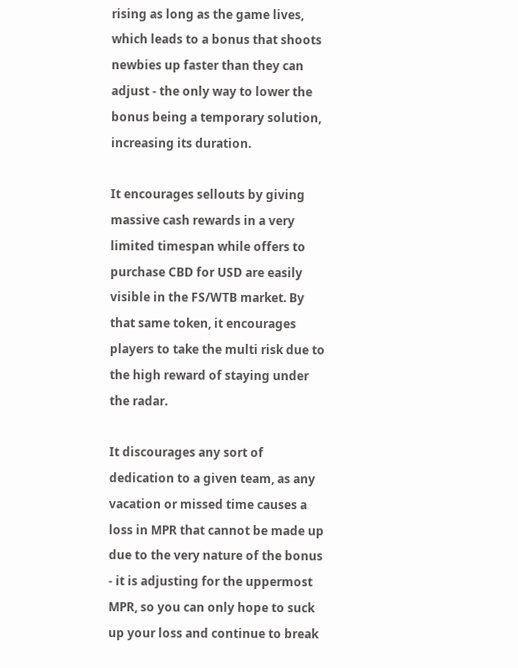rising as long as the game lives, which leads to a bonus that shoots newbies up faster than they can adjust - the only way to lower the bonus being a temporary solution, increasing its duration.

It encourages sellouts by giving massive cash rewards in a very limited timespan while offers to purchase CBD for USD are easily visible in the FS/WTB market. By that same token, it encourages players to take the multi risk due to the high reward of staying under the radar.

It discourages any sort of dedication to a given team, as any vacation or missed time causes a loss in MPR that cannot be made up due to the very nature of the bonus - it is adjusting for the uppermost MPR, so you can only hope to suck up your loss and continue to break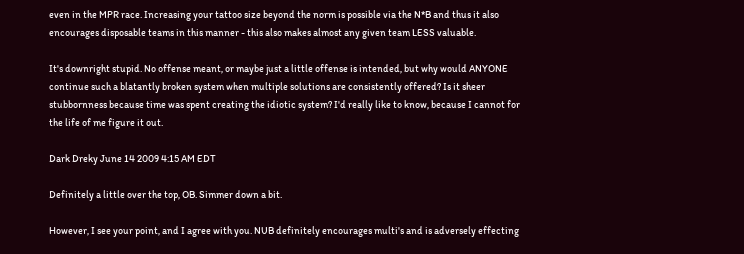even in the MPR race. Increasing your tattoo size beyond the norm is possible via the N*B and thus it also encourages disposable teams in this manner - this also makes almost any given team LESS valuable.

It's downright stupid. No offense meant, or maybe just a little offense is intended, but why would ANYONE continue such a blatantly broken system when multiple solutions are consistently offered? Is it sheer stubbornness because time was spent creating the idiotic system? I'd really like to know, because I cannot for the life of me figure it out.

Dark Dreky June 14 2009 4:15 AM EDT

Definitely a little over the top, OB. Simmer down a bit.

However, I see your point, and I agree with you. NUB definitely encourages multi's and is adversely effecting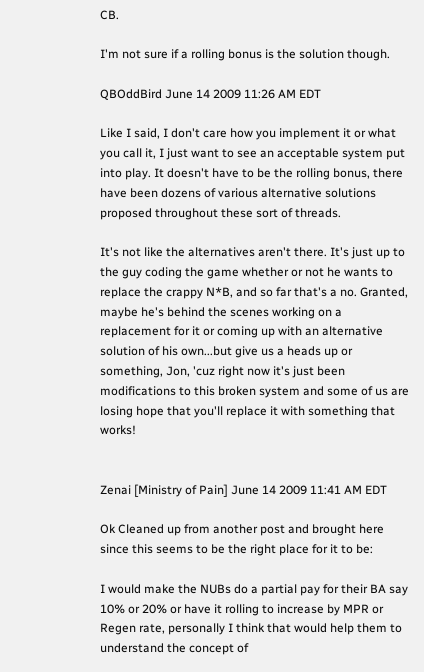CB.

I'm not sure if a rolling bonus is the solution though.

QBOddBird June 14 2009 11:26 AM EDT

Like I said, I don't care how you implement it or what you call it, I just want to see an acceptable system put into play. It doesn't have to be the rolling bonus, there have been dozens of various alternative solutions proposed throughout these sort of threads.

It's not like the alternatives aren't there. It's just up to the guy coding the game whether or not he wants to replace the crappy N*B, and so far that's a no. Granted, maybe he's behind the scenes working on a replacement for it or coming up with an alternative solution of his own...but give us a heads up or something, Jon, 'cuz right now it's just been modifications to this broken system and some of us are losing hope that you'll replace it with something that works!


Zenai [Ministry of Pain] June 14 2009 11:41 AM EDT

Ok Cleaned up from another post and brought here since this seems to be the right place for it to be:

I would make the NUBs do a partial pay for their BA say 10% or 20% or have it rolling to increase by MPR or Regen rate, personally I think that would help them to understand the concept of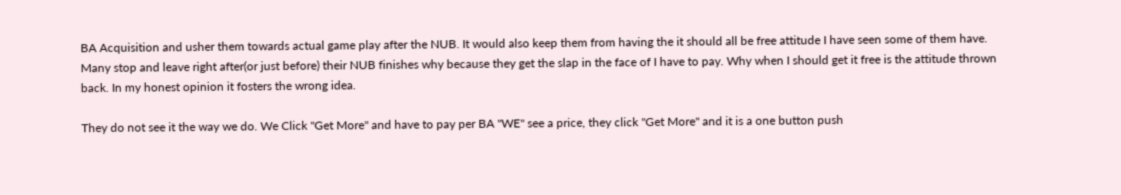BA Acquisition and usher them towards actual game play after the NUB. It would also keep them from having the it should all be free attitude I have seen some of them have. Many stop and leave right after(or just before) their NUB finishes why because they get the slap in the face of I have to pay. Why when I should get it free is the attitude thrown back. In my honest opinion it fosters the wrong idea.

They do not see it the way we do. We Click "Get More" and have to pay per BA "WE" see a price, they click "Get More" and it is a one button push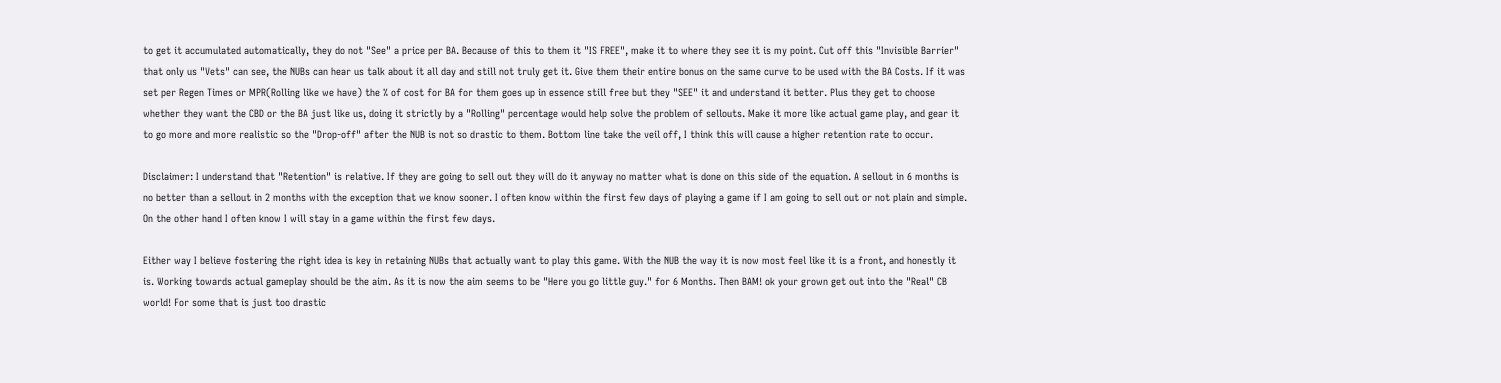to get it accumulated automatically, they do not "See" a price per BA. Because of this to them it "IS FREE", make it to where they see it is my point. Cut off this "Invisible Barrier" that only us "Vets" can see, the NUBs can hear us talk about it all day and still not truly get it. Give them their entire bonus on the same curve to be used with the BA Costs. If it was set per Regen Times or MPR(Rolling like we have) the % of cost for BA for them goes up in essence still free but they "SEE" it and understand it better. Plus they get to choose whether they want the CBD or the BA just like us, doing it strictly by a "Rolling" percentage would help solve the problem of sellouts. Make it more like actual game play, and gear it to go more and more realistic so the "Drop-off" after the NUB is not so drastic to them. Bottom line take the veil off, I think this will cause a higher retention rate to occur.

Disclaimer: I understand that "Retention" is relative. If they are going to sell out they will do it anyway no matter what is done on this side of the equation. A sellout in 6 months is no better than a sellout in 2 months with the exception that we know sooner. I often know within the first few days of playing a game if I am going to sell out or not plain and simple. On the other hand I often know I will stay in a game within the first few days.

Either way I believe fostering the right idea is key in retaining NUBs that actually want to play this game. With the NUB the way it is now most feel like it is a front, and honestly it is. Working towards actual gameplay should be the aim. As it is now the aim seems to be "Here you go little guy." for 6 Months. Then BAM! ok your grown get out into the "Real" CB world! For some that is just too drastic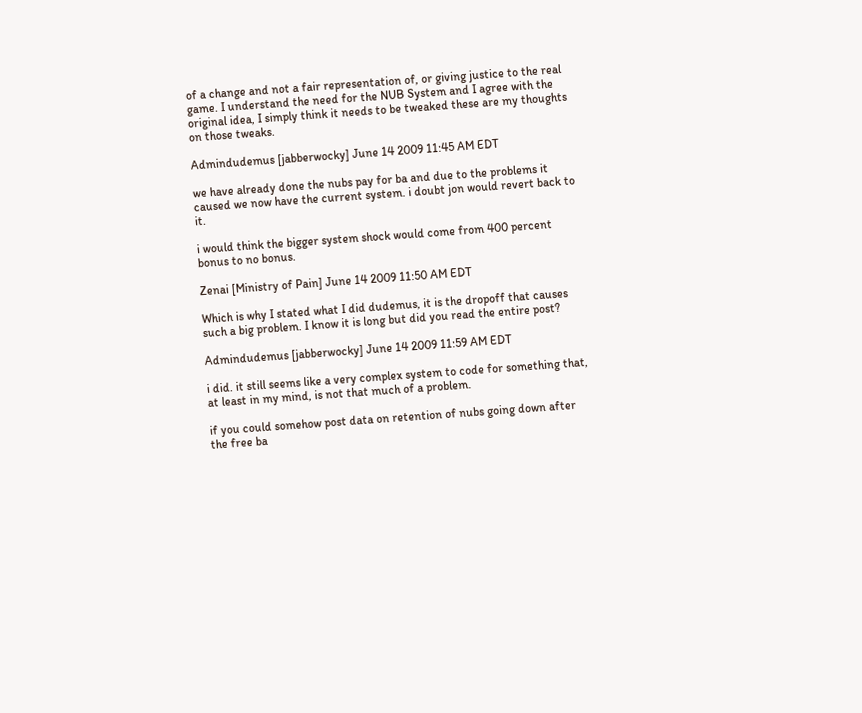of a change and not a fair representation of, or giving justice to the real game. I understand the need for the NUB System and I agree with the original idea, I simply think it needs to be tweaked these are my thoughts on those tweaks.

Admindudemus [jabberwocky] June 14 2009 11:45 AM EDT

we have already done the nubs pay for ba and due to the problems it caused we now have the current system. i doubt jon would revert back to it.

i would think the bigger system shock would come from 400 percent bonus to no bonus.

Zenai [Ministry of Pain] June 14 2009 11:50 AM EDT

Which is why I stated what I did dudemus, it is the dropoff that causes such a big problem. I know it is long but did you read the entire post?

Admindudemus [jabberwocky] June 14 2009 11:59 AM EDT

i did. it still seems like a very complex system to code for something that, at least in my mind, is not that much of a problem.

if you could somehow post data on retention of nubs going down after the free ba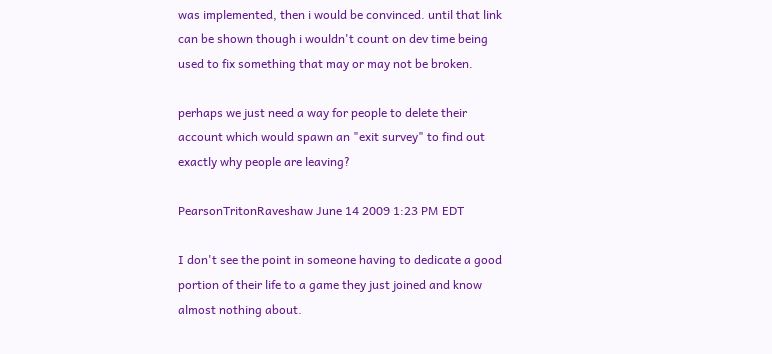was implemented, then i would be convinced. until that link can be shown though i wouldn't count on dev time being used to fix something that may or may not be broken.

perhaps we just need a way for people to delete their account which would spawn an "exit survey" to find out exactly why people are leaving?

PearsonTritonRaveshaw June 14 2009 1:23 PM EDT

I don't see the point in someone having to dedicate a good portion of their life to a game they just joined and know almost nothing about.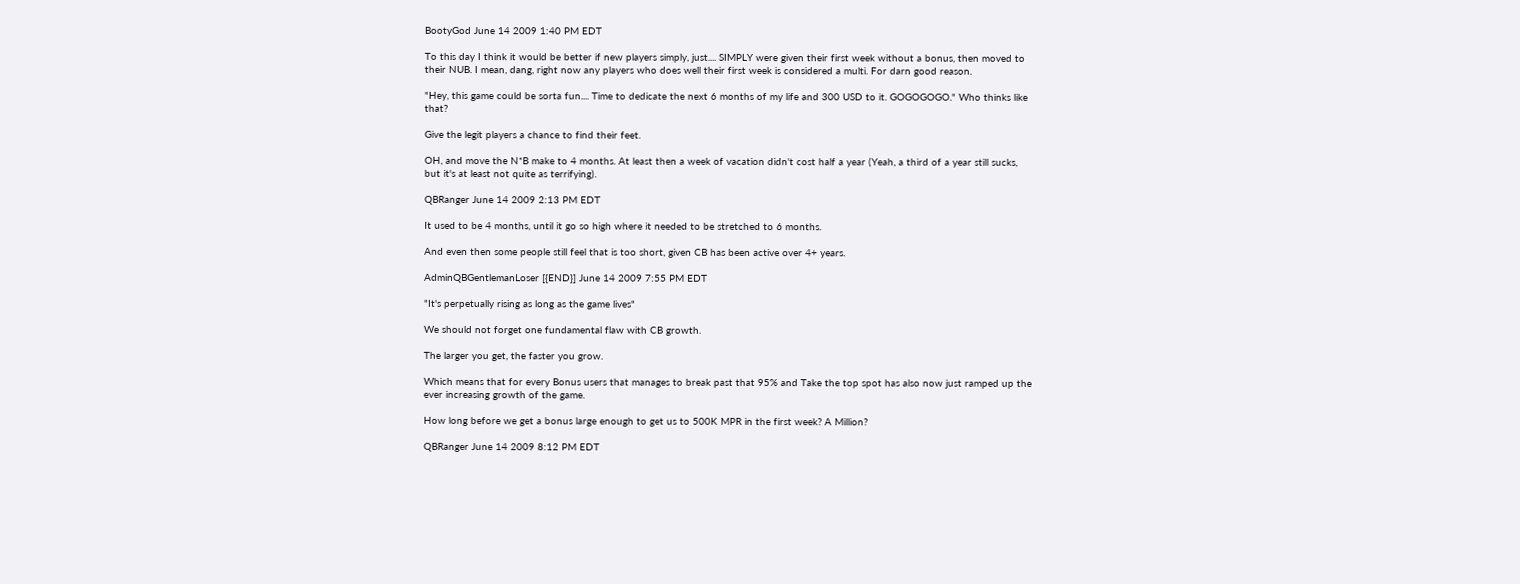BootyGod June 14 2009 1:40 PM EDT

To this day I think it would be better if new players simply, just.... SIMPLY were given their first week without a bonus, then moved to their NUB. I mean, dang, right now any players who does well their first week is considered a multi. For darn good reason.

"Hey, this game could be sorta fun.... Time to dedicate the next 6 months of my life and 300 USD to it. GOGOGOGO." Who thinks like that?

Give the legit players a chance to find their feet.

OH, and move the N*B make to 4 months. At least then a week of vacation didn't cost half a year (Yeah, a third of a year still sucks, but it's at least not quite as terrifying).

QBRanger June 14 2009 2:13 PM EDT

It used to be 4 months, until it go so high where it needed to be stretched to 6 months.

And even then some people still feel that is too short, given CB has been active over 4+ years.

AdminQBGentlemanLoser [{END}] June 14 2009 7:55 PM EDT

"It's perpetually rising as long as the game lives"

We should not forget one fundamental flaw with CB growth.

The larger you get, the faster you grow.

Which means that for every Bonus users that manages to break past that 95% and Take the top spot has also now just ramped up the ever increasing growth of the game.

How long before we get a bonus large enough to get us to 500K MPR in the first week? A Million?

QBRanger June 14 2009 8:12 PM EDT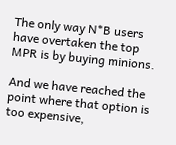The only way N*B users have overtaken the top MPR is by buying minions.

And we have reached the point where that option is too expensive,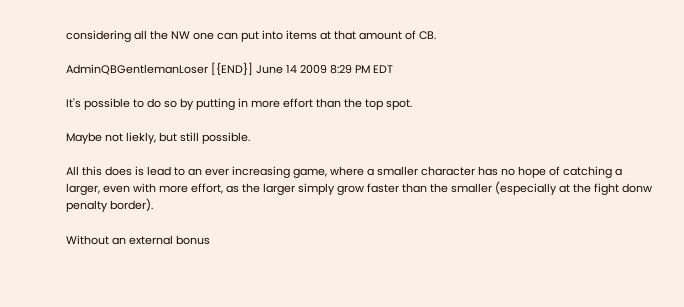considering all the NW one can put into items at that amount of CB.

AdminQBGentlemanLoser [{END}] June 14 2009 8:29 PM EDT

It's possible to do so by putting in more effort than the top spot.

Maybe not liekly, but still possible.

All this does is lead to an ever increasing game, where a smaller character has no hope of catching a larger, even with more effort, as the larger simply grow faster than the smaller (especially at the fight donw penalty border).

Without an external bonus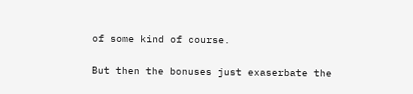of some kind of course.

But then the bonuses just exaserbate the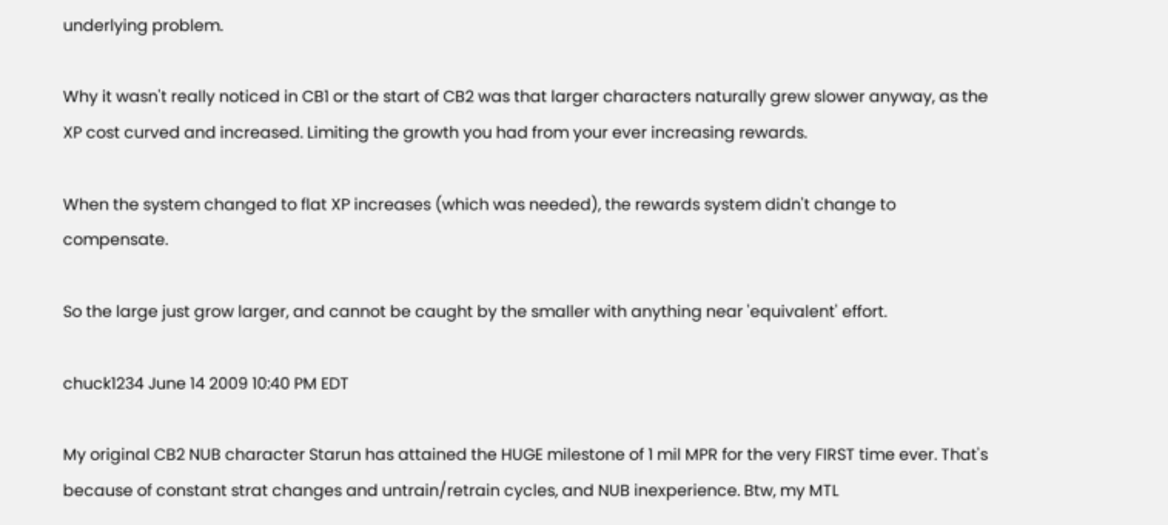underlying problem.

Why it wasn't really noticed in CB1 or the start of CB2 was that larger characters naturally grew slower anyway, as the XP cost curved and increased. Limiting the growth you had from your ever increasing rewards.

When the system changed to flat XP increases (which was needed), the rewards system didn't change to compensate.

So the large just grow larger, and cannot be caught by the smaller with anything near 'equivalent' effort.

chuck1234 June 14 2009 10:40 PM EDT

My original CB2 NUB character Starun has attained the HUGE milestone of 1 mil MPR for the very FIRST time ever. That's because of constant strat changes and untrain/retrain cycles, and NUB inexperience. Btw, my MTL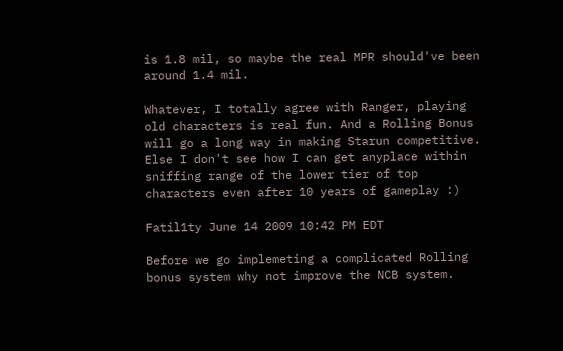is 1.8 mil, so maybe the real MPR should've been around 1.4 mil.

Whatever, I totally agree with Ranger, playing old characters is real fun. And a Rolling Bonus will go a long way in making Starun competitive. Else I don't see how I can get anyplace within sniffing range of the lower tier of top characters even after 10 years of gameplay :)

Fatil1ty June 14 2009 10:42 PM EDT

Before we go implemeting a complicated Rolling bonus system why not improve the NCB system.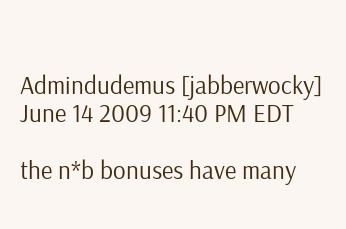Admindudemus [jabberwocky] June 14 2009 11:40 PM EDT

the n*b bonuses have many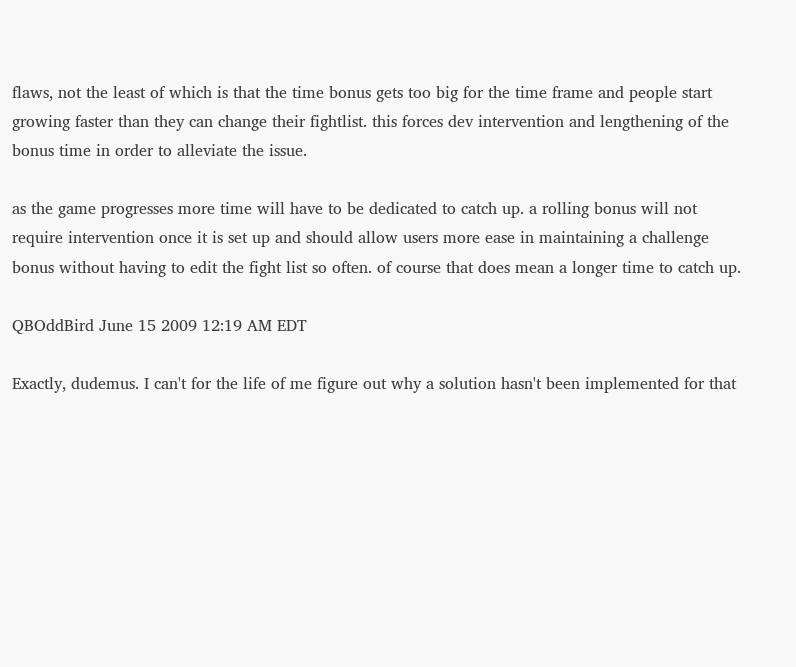flaws, not the least of which is that the time bonus gets too big for the time frame and people start growing faster than they can change their fightlist. this forces dev intervention and lengthening of the bonus time in order to alleviate the issue.

as the game progresses more time will have to be dedicated to catch up. a rolling bonus will not require intervention once it is set up and should allow users more ease in maintaining a challenge bonus without having to edit the fight list so often. of course that does mean a longer time to catch up.

QBOddBird June 15 2009 12:19 AM EDT

Exactly, dudemus. I can't for the life of me figure out why a solution hasn't been implemented for that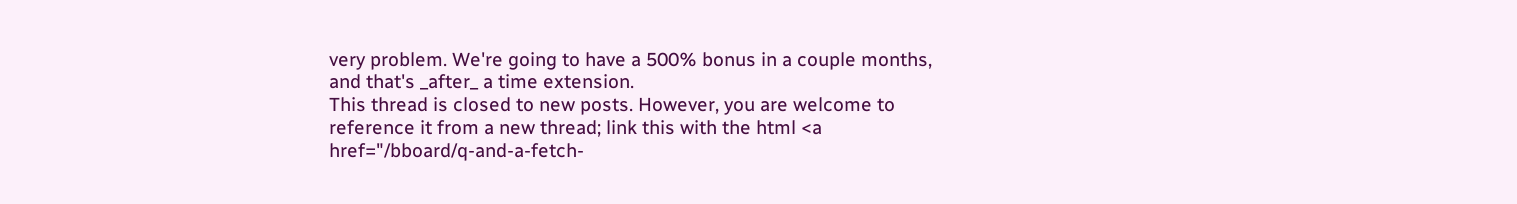very problem. We're going to have a 500% bonus in a couple months, and that's _after_ a time extension.
This thread is closed to new posts. However, you are welcome to reference it from a new thread; link this with the html <a href="/bboard/q-and-a-fetch-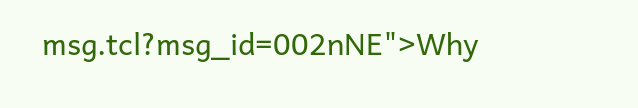msg.tcl?msg_id=002nNE">Why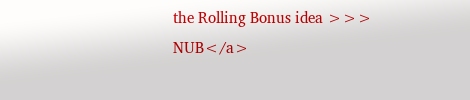the Rolling Bonus idea >>> NUB</a>